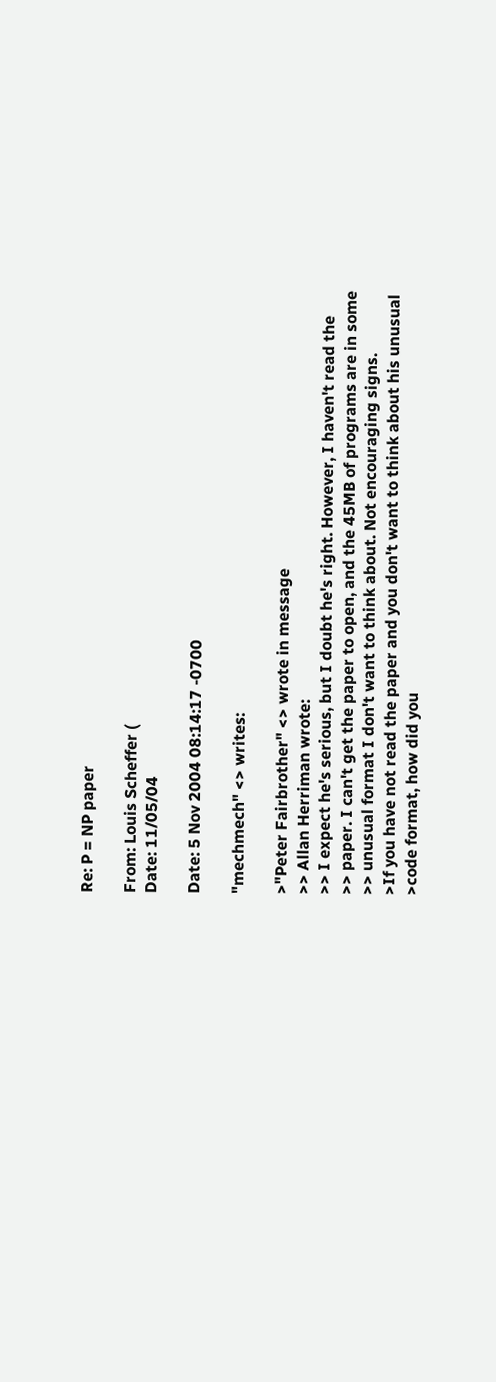Re: P = NP paper

From: Louis Scheffer (
Date: 11/05/04

Date: 5 Nov 2004 08:14:17 -0700

"mechmech" <> writes:

>"Peter Fairbrother" <> wrote in message
>> Allan Herriman wrote:
>> I expect he's serious, but I doubt he's right. However, I haven't read the
>> paper. I can't get the paper to open, and the 45MB of programs are in some
>> unusual format I don't want to think about. Not encouraging signs.
>If you have not read the paper and you don't want to think about his unusual
>code format, how did you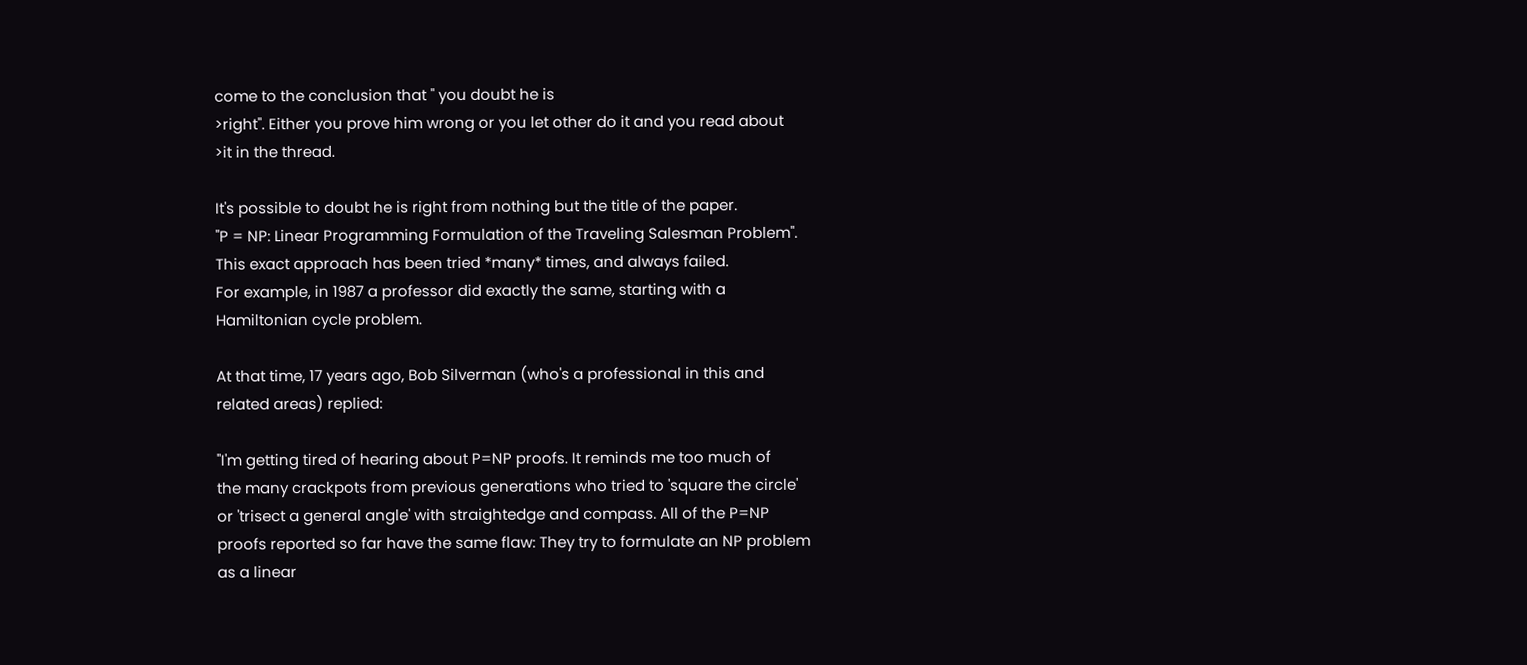come to the conclusion that " you doubt he is
>right". Either you prove him wrong or you let other do it and you read about
>it in the thread.

It's possible to doubt he is right from nothing but the title of the paper.
"P = NP: Linear Programming Formulation of the Traveling Salesman Problem".
This exact approach has been tried *many* times, and always failed.
For example, in 1987 a professor did exactly the same, starting with a
Hamiltonian cycle problem.

At that time, 17 years ago, Bob Silverman (who's a professional in this and
related areas) replied:

"I'm getting tired of hearing about P=NP proofs. It reminds me too much of
the many crackpots from previous generations who tried to 'square the circle'
or 'trisect a general angle' with straightedge and compass. All of the P=NP
proofs reported so far have the same flaw: They try to formulate an NP problem
as a linear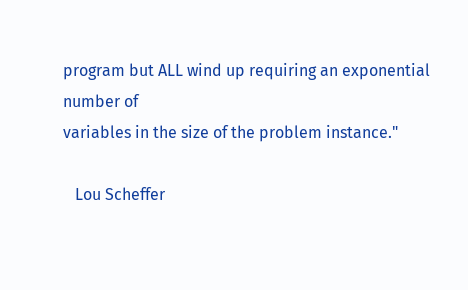program but ALL wind up requiring an exponential number of
variables in the size of the problem instance."

   Lou Scheffer